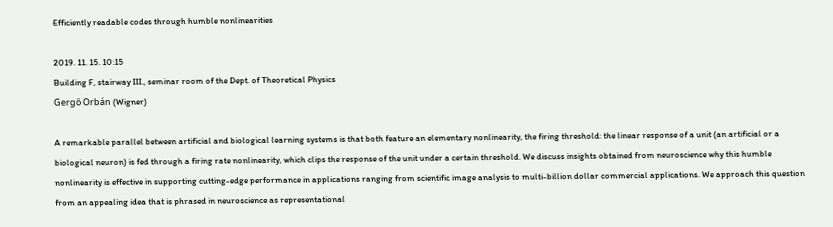Efficiently readable codes through humble nonlinearities

2019. 11. 15. 10:15
Building F, stairway III., seminar room of the Dept. of Theoretical Physics
Gergő Orbán (Wigner)

A remarkable parallel between artificial and biological learning systems is that both feature an elementary nonlinearity, the firing threshold: the linear response of a unit (an artificial or a biological neuron) is fed through a firing rate nonlinearity, which clips the response of the unit under a certain threshold. We discuss insights obtained from neuroscience why this humble nonlinearity is effective in supporting cutting-edge performance in applications ranging from scientific image analysis to multi-billion dollar commercial applications. We approach this question from an appealing idea that is phrased in neuroscience as representational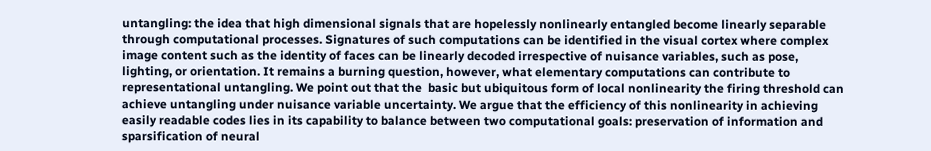untangling: the idea that high dimensional signals that are hopelessly nonlinearly entangled become linearly separable through computational processes. Signatures of such computations can be identified in the visual cortex where complex image content such as the identity of faces can be linearly decoded irrespective of nuisance variables, such as pose, lighting, or orientation. It remains a burning question, however, what elementary computations can contribute to representational untangling. We point out that the  basic but ubiquitous form of local nonlinearity the firing threshold can achieve untangling under nuisance variable uncertainty. We argue that the efficiency of this nonlinearity in achieving easily readable codes lies in its capability to balance between two computational goals: preservation of information and sparsification of neural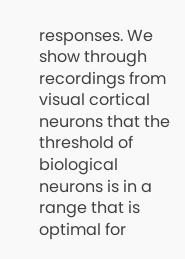responses. We show through recordings from visual cortical neurons that the threshold of biological neurons is in a range that is optimal for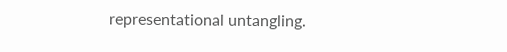representational untangling.